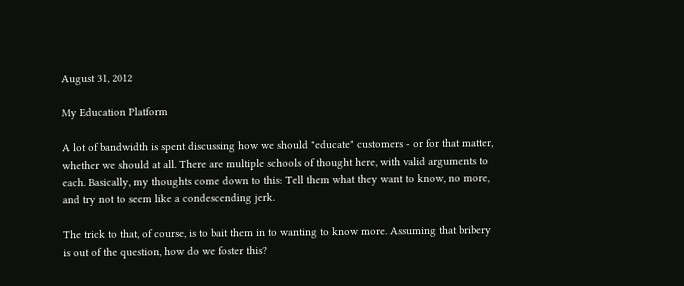August 31, 2012

My Education Platform

A lot of bandwidth is spent discussing how we should "educate" customers - or for that matter, whether we should at all. There are multiple schools of thought here, with valid arguments to each. Basically, my thoughts come down to this: Tell them what they want to know, no more, and try not to seem like a condescending jerk.

The trick to that, of course, is to bait them in to wanting to know more. Assuming that bribery is out of the question, how do we foster this?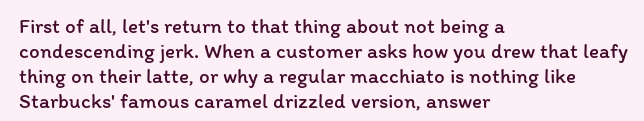First of all, let's return to that thing about not being a condescending jerk. When a customer asks how you drew that leafy thing on their latte, or why a regular macchiato is nothing like Starbucks' famous caramel drizzled version, answer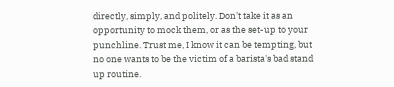directly, simply, and politely. Don't take it as an opportunity to mock them, or as the set-up to your punchline. Trust me, I know it can be tempting, but no one wants to be the victim of a barista's bad stand up routine.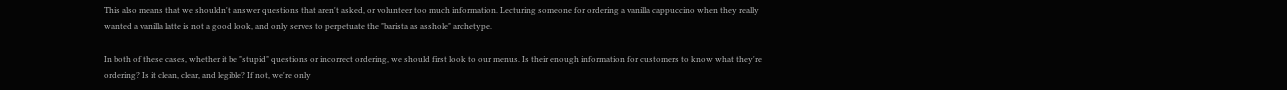This also means that we shouldn't answer questions that aren't asked, or volunteer too much information. Lecturing someone for ordering a vanilla cappuccino when they really wanted a vanilla latte is not a good look, and only serves to perpetuate the "barista as asshole" archetype.

In both of these cases, whether it be "stupid" questions or incorrect ordering, we should first look to our menus. Is their enough information for customers to know what they're ordering? Is it clean, clear, and legible? If not, we're only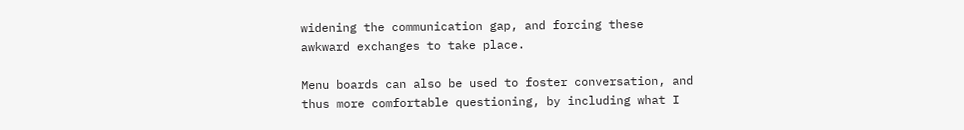widening the communication gap, and forcing these awkward exchanges to take place.

Menu boards can also be used to foster conversation, and thus more comfortable questioning, by including what I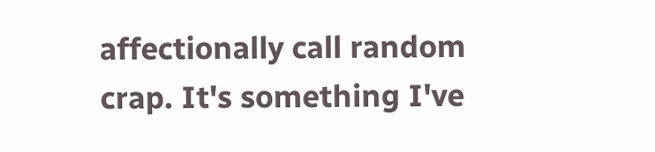affectionally call random crap. It's something I've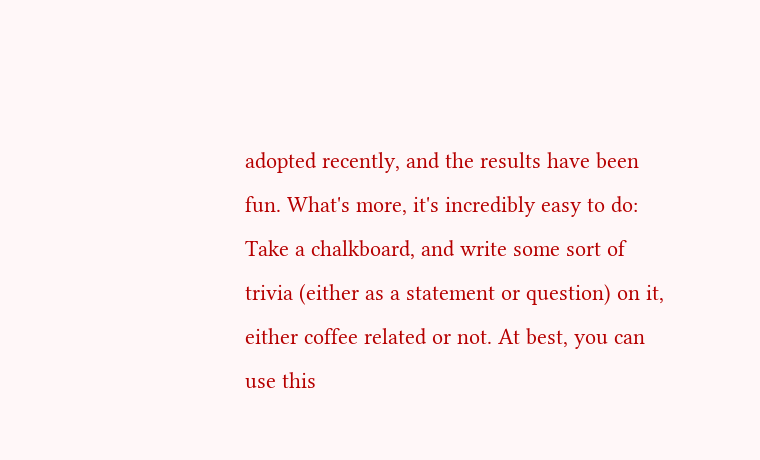adopted recently, and the results have been fun. What's more, it's incredibly easy to do: Take a chalkboard, and write some sort of trivia (either as a statement or question) on it, either coffee related or not. At best, you can use this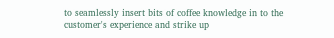to seamlessly insert bits of coffee knowledge in to the customer's experience and strike up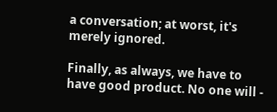a conversation; at worst, it's merely ignored.

Finally, as always, we have to have good product. No one will -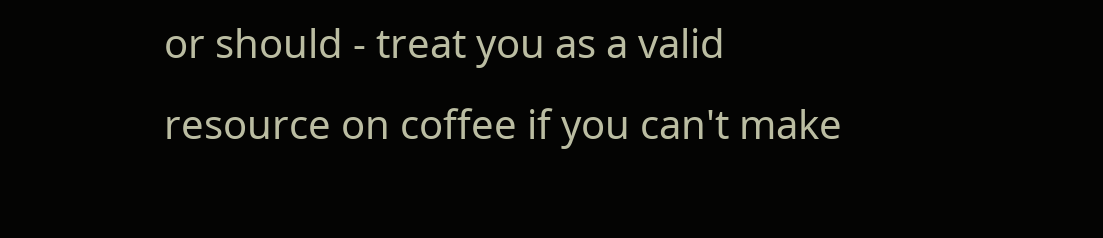or should - treat you as a valid resource on coffee if you can't make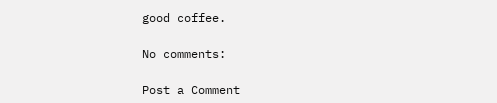good coffee.

No comments:

Post a Comment